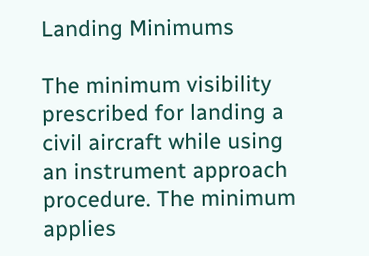Landing Minimums

The minimum visibility prescribed for landing a civil aircraft while using an instrument approach procedure. The minimum applies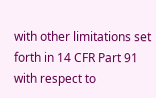with other limitations set forth in 14 CFR Part 91 with respect to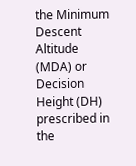the Minimum Descent Altitude (MDA) or Decision Height (DH) prescribed in the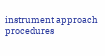instrument approach procedures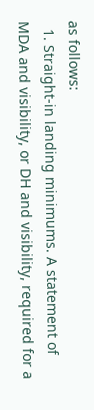as follows:
  1. Straight-in landing minimums. A statement of MDA and visibility, or DH and visibility, required for a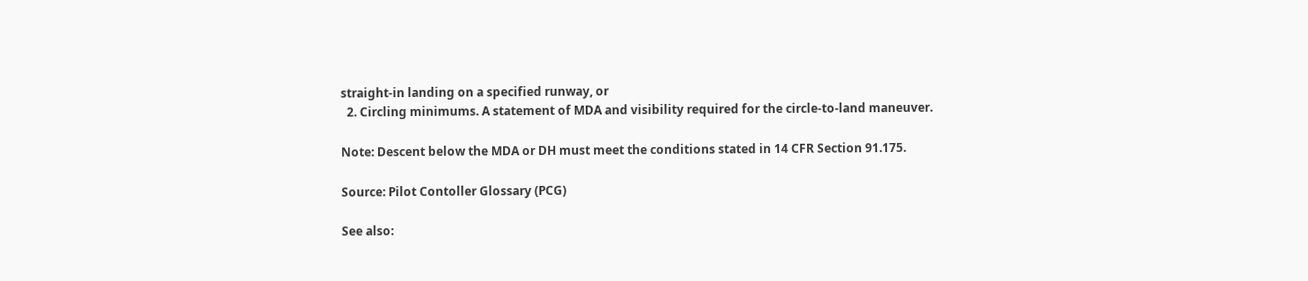straight-in landing on a specified runway, or
  2. Circling minimums. A statement of MDA and visibility required for the circle-to-land maneuver.

Note: Descent below the MDA or DH must meet the conditions stated in 14 CFR Section 91.175.

Source: Pilot Contoller Glossary (PCG)

See also: